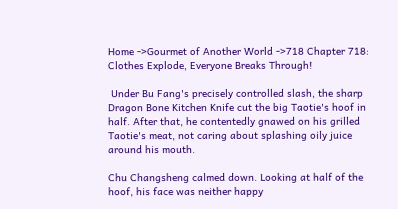Home ->Gourmet of Another World ->718 Chapter 718: Clothes Explode, Everyone Breaks Through!

 Under Bu Fang's precisely controlled slash, the sharp Dragon Bone Kitchen Knife cut the big Taotie's hoof in half. After that, he contentedly gnawed on his grilled Taotie's meat, not caring about splashing oily juice around his mouth.

Chu Changsheng calmed down. Looking at half of the hoof, his face was neither happy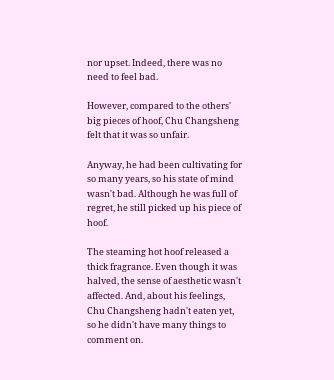nor upset. Indeed, there was no need to feel bad.

However, compared to the others' big pieces of hoof, Chu Changsheng felt that it was so unfair.

Anyway, he had been cultivating for so many years, so his state of mind wasn't bad. Although he was full of regret, he still picked up his piece of hoof.

The steaming hot hoof released a thick fragrance. Even though it was halved, the sense of aesthetic wasn't affected. And, about his feelings, Chu Changsheng hadn't eaten yet, so he didn't have many things to comment on.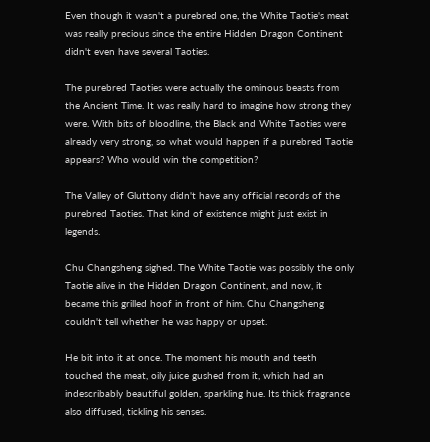Even though it wasn't a purebred one, the White Taotie's meat was really precious since the entire Hidden Dragon Continent didn't even have several Taoties.

The purebred Taoties were actually the ominous beasts from the Ancient Time. It was really hard to imagine how strong they were. With bits of bloodline, the Black and White Taoties were already very strong, so what would happen if a purebred Taotie appears? Who would win the competition?

The Valley of Gluttony didn't have any official records of the purebred Taoties. That kind of existence might just exist in legends.

Chu Changsheng sighed. The White Taotie was possibly the only Taotie alive in the Hidden Dragon Continent, and now, it became this grilled hoof in front of him. Chu Changsheng couldn't tell whether he was happy or upset.

He bit into it at once. The moment his mouth and teeth touched the meat, oily juice gushed from it, which had an indescribably beautiful golden, sparkling hue. Its thick fragrance also diffused, tickling his senses.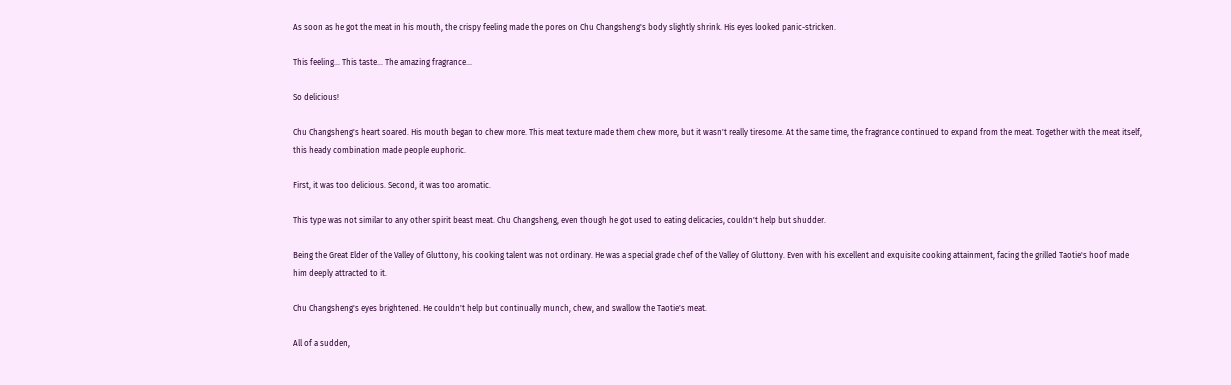As soon as he got the meat in his mouth, the crispy feeling made the pores on Chu Changsheng's body slightly shrink. His eyes looked panic-stricken.

This feeling... This taste... The amazing fragrance...

So delicious!

Chu Changsheng's heart soared. His mouth began to chew more. This meat texture made them chew more, but it wasn't really tiresome. At the same time, the fragrance continued to expand from the meat. Together with the meat itself, this heady combination made people euphoric.

First, it was too delicious. Second, it was too aromatic.

This type was not similar to any other spirit beast meat. Chu Changsheng, even though he got used to eating delicacies, couldn't help but shudder.

Being the Great Elder of the Valley of Gluttony, his cooking talent was not ordinary. He was a special grade chef of the Valley of Gluttony. Even with his excellent and exquisite cooking attainment, facing the grilled Taotie's hoof made him deeply attracted to it.

Chu Changsheng's eyes brightened. He couldn't help but continually munch, chew, and swallow the Taotie's meat.

All of a sudden,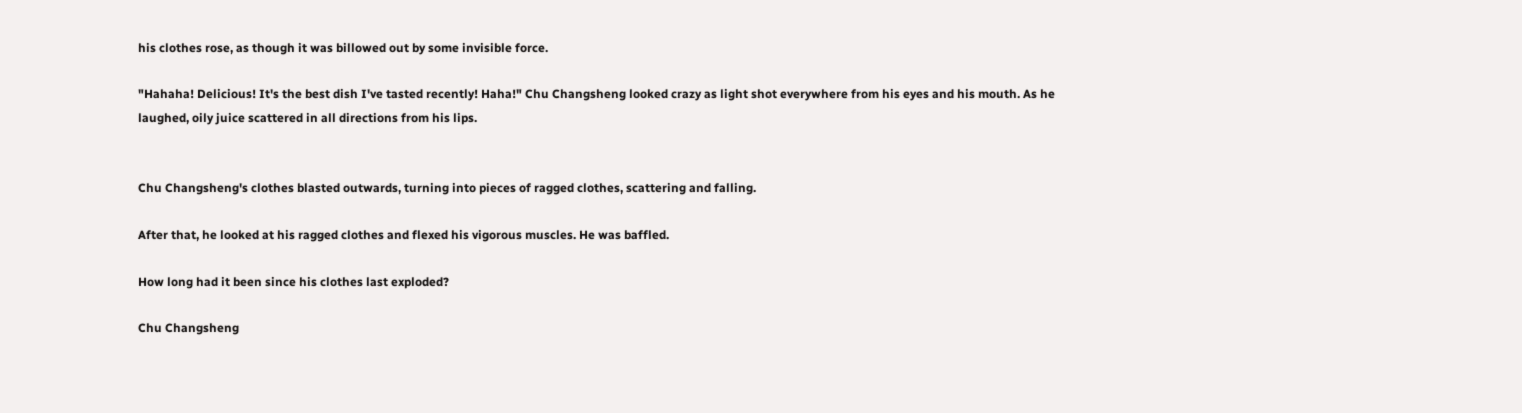his clothes rose, as though it was billowed out by some invisible force.

"Hahaha! Delicious! It's the best dish I've tasted recently! Haha!" Chu Changsheng looked crazy as light shot everywhere from his eyes and his mouth. As he laughed, oily juice scattered in all directions from his lips.


Chu Changsheng's clothes blasted outwards, turning into pieces of ragged clothes, scattering and falling.

After that, he looked at his ragged clothes and flexed his vigorous muscles. He was baffled.

How long had it been since his clothes last exploded?

Chu Changsheng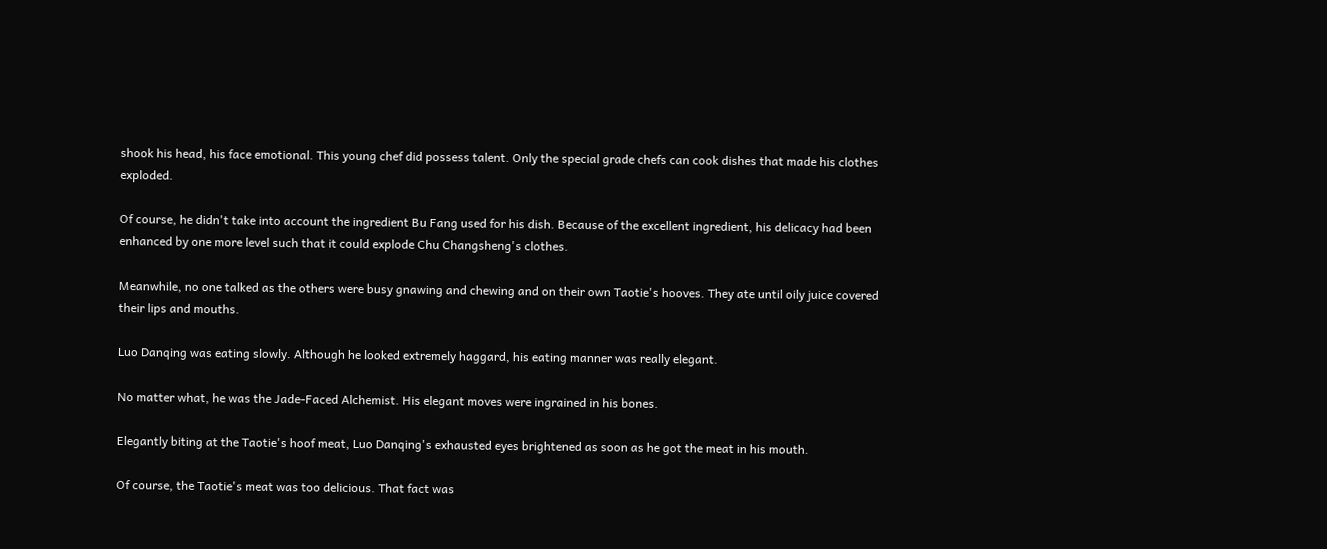shook his head, his face emotional. This young chef did possess talent. Only the special grade chefs can cook dishes that made his clothes exploded.

Of course, he didn't take into account the ingredient Bu Fang used for his dish. Because of the excellent ingredient, his delicacy had been enhanced by one more level such that it could explode Chu Changsheng's clothes.

Meanwhile, no one talked as the others were busy gnawing and chewing and on their own Taotie's hooves. They ate until oily juice covered their lips and mouths.

Luo Danqing was eating slowly. Although he looked extremely haggard, his eating manner was really elegant.

No matter what, he was the Jade-Faced Alchemist. His elegant moves were ingrained in his bones.

Elegantly biting at the Taotie's hoof meat, Luo Danqing's exhausted eyes brightened as soon as he got the meat in his mouth.

Of course, the Taotie's meat was too delicious. That fact was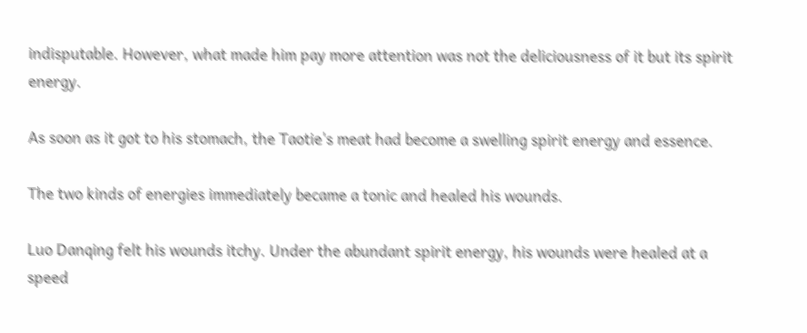indisputable. However, what made him pay more attention was not the deliciousness of it but its spirit energy.

As soon as it got to his stomach, the Taotie's meat had become a swelling spirit energy and essence.

The two kinds of energies immediately became a tonic and healed his wounds.

Luo Danqing felt his wounds itchy. Under the abundant spirit energy, his wounds were healed at a speed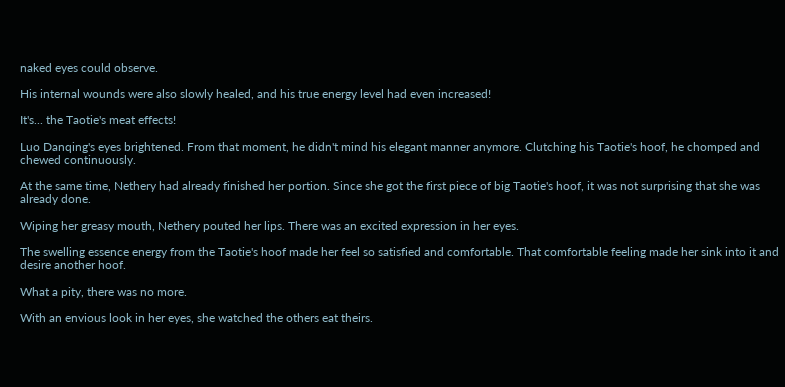naked eyes could observe.

His internal wounds were also slowly healed, and his true energy level had even increased!

It's... the Taotie's meat effects!

Luo Danqing's eyes brightened. From that moment, he didn't mind his elegant manner anymore. Clutching his Taotie's hoof, he chomped and chewed continuously.

At the same time, Nethery had already finished her portion. Since she got the first piece of big Taotie's hoof, it was not surprising that she was already done.

Wiping her greasy mouth, Nethery pouted her lips. There was an excited expression in her eyes.

The swelling essence energy from the Taotie's hoof made her feel so satisfied and comfortable. That comfortable feeling made her sink into it and desire another hoof.

What a pity, there was no more.

With an envious look in her eyes, she watched the others eat theirs.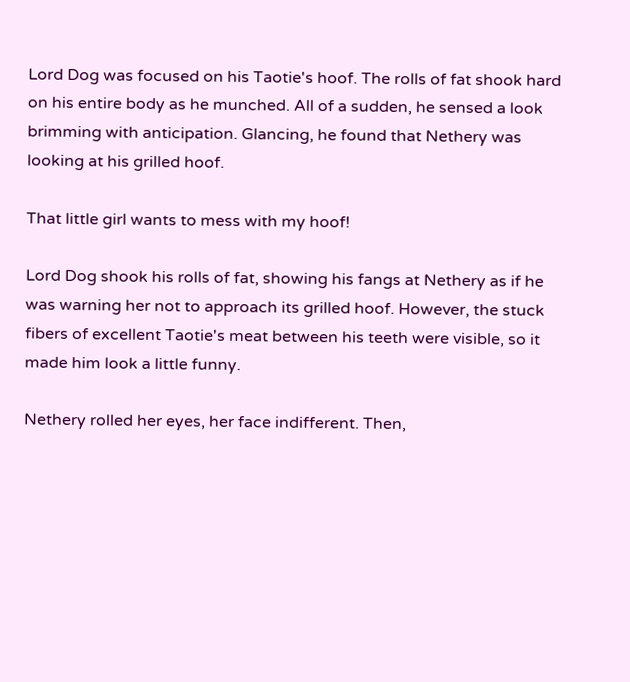Lord Dog was focused on his Taotie's hoof. The rolls of fat shook hard on his entire body as he munched. All of a sudden, he sensed a look brimming with anticipation. Glancing, he found that Nethery was looking at his grilled hoof.

That little girl wants to mess with my hoof!

Lord Dog shook his rolls of fat, showing his fangs at Nethery as if he was warning her not to approach its grilled hoof. However, the stuck fibers of excellent Taotie's meat between his teeth were visible, so it made him look a little funny.

Nethery rolled her eyes, her face indifferent. Then,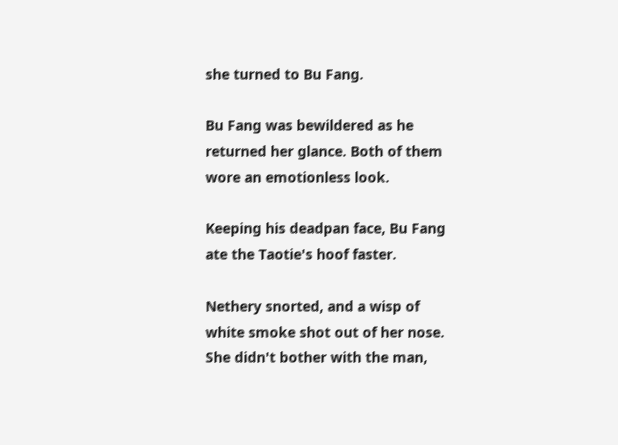she turned to Bu Fang.

Bu Fang was bewildered as he returned her glance. Both of them wore an emotionless look.

Keeping his deadpan face, Bu Fang ate the Taotie's hoof faster.

Nethery snorted, and a wisp of white smoke shot out of her nose. She didn't bother with the man,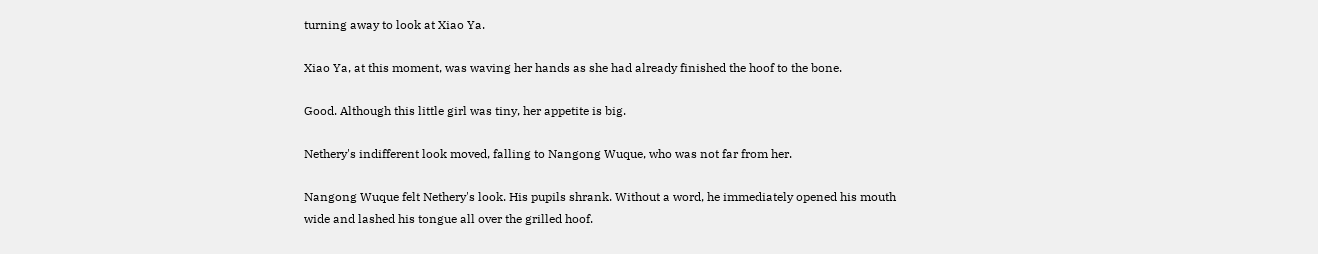turning away to look at Xiao Ya.

Xiao Ya, at this moment, was waving her hands as she had already finished the hoof to the bone.

Good. Although this little girl was tiny, her appetite is big.

Nethery's indifferent look moved, falling to Nangong Wuque, who was not far from her.

Nangong Wuque felt Nethery's look. His pupils shrank. Without a word, he immediately opened his mouth wide and lashed his tongue all over the grilled hoof.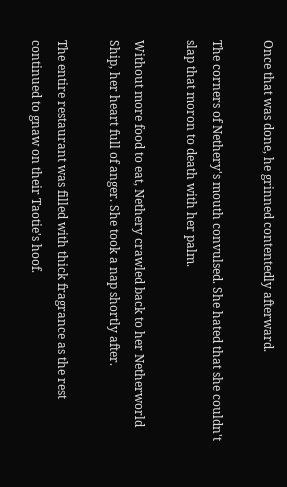Once that was done, he grinned contentedly afterward.

The corners of Nethery's mouth convulsed. She hated that she couldn't slap that moron to death with her palm.

Without more food to eat, Nethery crawled back to her Netherworld Ship, her heart full of anger. She took a nap shortly after.

The entire restaurant was filled with thick fragrance as the rest continued to gnaw on their Taotie's hoof.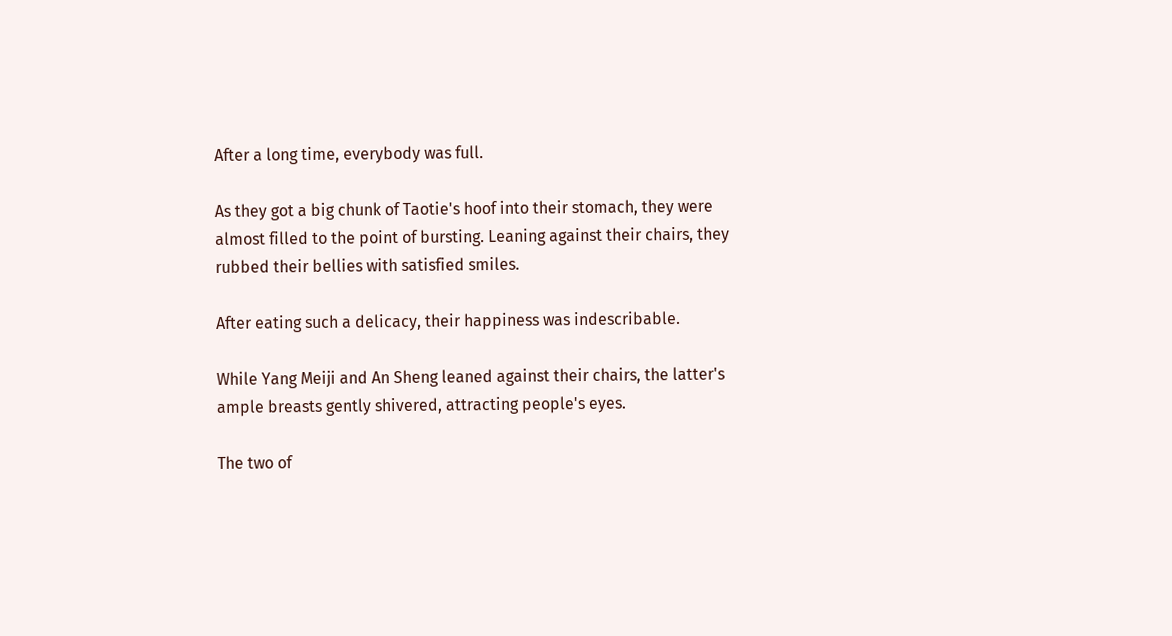After a long time, everybody was full.

As they got a big chunk of Taotie's hoof into their stomach, they were almost filled to the point of bursting. Leaning against their chairs, they rubbed their bellies with satisfied smiles.

After eating such a delicacy, their happiness was indescribable.

While Yang Meiji and An Sheng leaned against their chairs, the latter's ample breasts gently shivered, attracting people's eyes.

The two of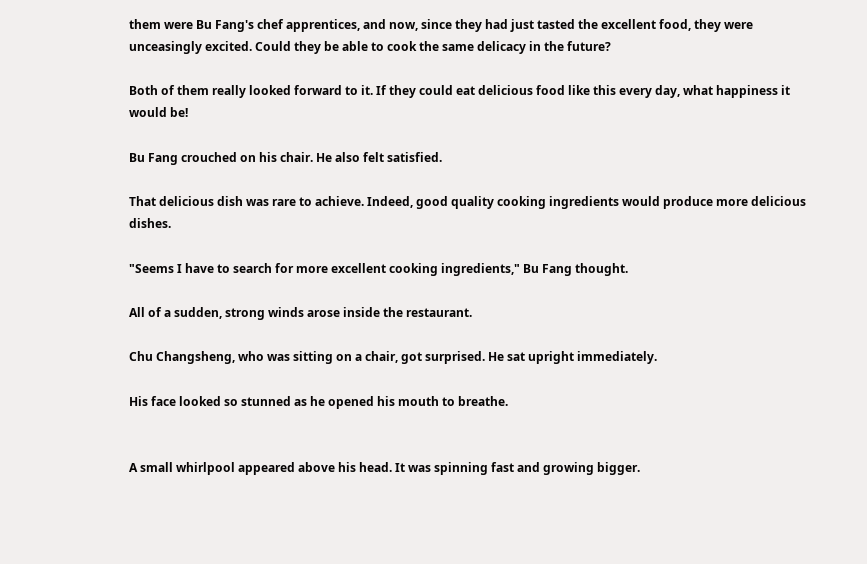them were Bu Fang's chef apprentices, and now, since they had just tasted the excellent food, they were unceasingly excited. Could they be able to cook the same delicacy in the future?

Both of them really looked forward to it. If they could eat delicious food like this every day, what happiness it would be!

Bu Fang crouched on his chair. He also felt satisfied.

That delicious dish was rare to achieve. Indeed, good quality cooking ingredients would produce more delicious dishes.

"Seems I have to search for more excellent cooking ingredients," Bu Fang thought.

All of a sudden, strong winds arose inside the restaurant.

Chu Changsheng, who was sitting on a chair, got surprised. He sat upright immediately.

His face looked so stunned as he opened his mouth to breathe.


A small whirlpool appeared above his head. It was spinning fast and growing bigger.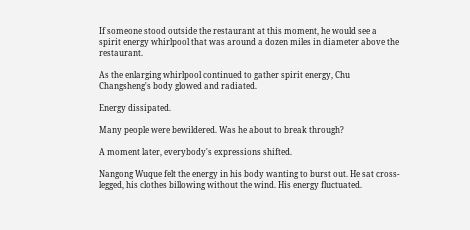If someone stood outside the restaurant at this moment, he would see a spirit energy whirlpool that was around a dozen miles in diameter above the restaurant.

As the enlarging whirlpool continued to gather spirit energy, Chu Changsheng's body glowed and radiated.

Energy dissipated.

Many people were bewildered. Was he about to break through?

A moment later, everybody's expressions shifted.

Nangong Wuque felt the energy in his body wanting to burst out. He sat cross-legged, his clothes billowing without the wind. His energy fluctuated.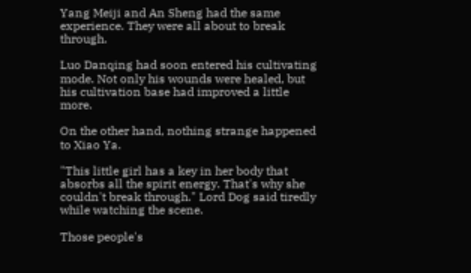Yang Meiji and An Sheng had the same experience. They were all about to break through.

Luo Danqing had soon entered his cultivating mode. Not only his wounds were healed, but his cultivation base had improved a little more.

On the other hand, nothing strange happened to Xiao Ya.

"This little girl has a key in her body that absorbs all the spirit energy. That's why she couldn't break through." Lord Dog said tiredly while watching the scene.

Those people's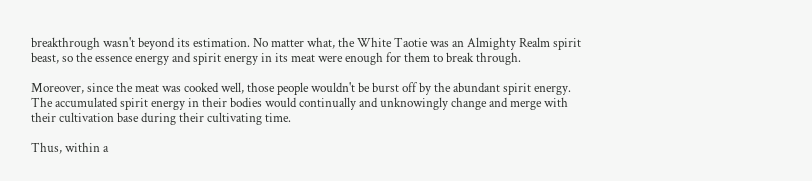breakthrough wasn't beyond its estimation. No matter what, the White Taotie was an Almighty Realm spirit beast, so the essence energy and spirit energy in its meat were enough for them to break through.

Moreover, since the meat was cooked well, those people wouldn't be burst off by the abundant spirit energy. The accumulated spirit energy in their bodies would continually and unknowingly change and merge with their cultivation base during their cultivating time.

Thus, within a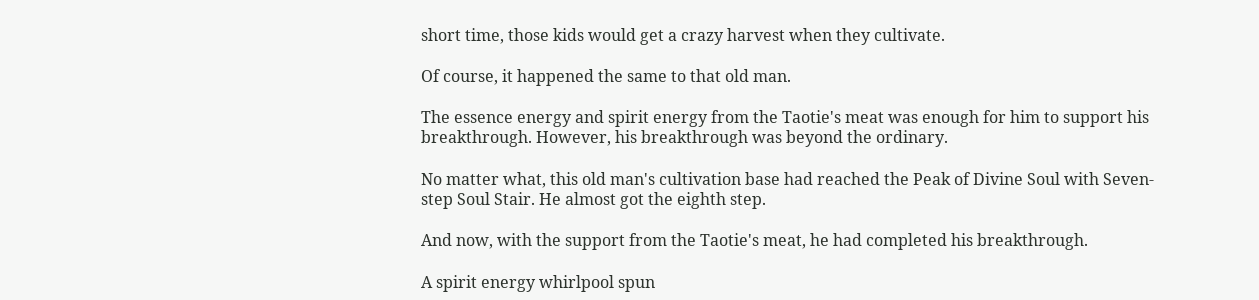short time, those kids would get a crazy harvest when they cultivate.

Of course, it happened the same to that old man.

The essence energy and spirit energy from the Taotie's meat was enough for him to support his breakthrough. However, his breakthrough was beyond the ordinary.

No matter what, this old man's cultivation base had reached the Peak of Divine Soul with Seven-step Soul Stair. He almost got the eighth step.

And now, with the support from the Taotie's meat, he had completed his breakthrough.

A spirit energy whirlpool spun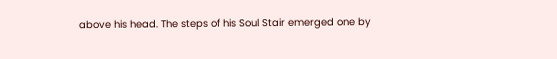above his head. The steps of his Soul Stair emerged one by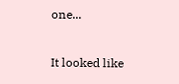one...

It looked like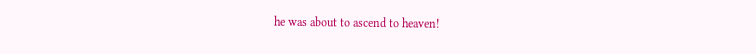he was about to ascend to heaven!